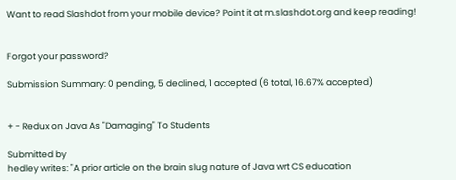Want to read Slashdot from your mobile device? Point it at m.slashdot.org and keep reading!


Forgot your password?

Submission Summary: 0 pending, 5 declined, 1 accepted (6 total, 16.67% accepted)


+ - Redux on Java As "Damaging" To Students

Submitted by
hedley writes: "A prior article on the brain slug nature of Java wrt CS education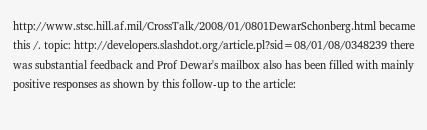http://www.stsc.hill.af.mil/CrossTalk/2008/01/0801DewarSchonberg.html became this /. topic: http://developers.slashdot.org/article.pl?sid=08/01/08/0348239 there was substantial feedback and Prof Dewar's mailbox also has been filled with mainly positive responses as shown by this follow-up to the article: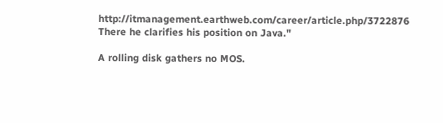http://itmanagement.earthweb.com/career/article.php/3722876 There he clarifies his position on Java."

A rolling disk gathers no MOS.